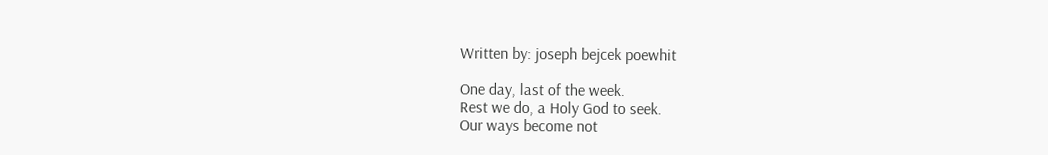Written by: joseph bejcek poewhit

One day, last of the week.
Rest we do, a Holy God to seek.
Our ways become not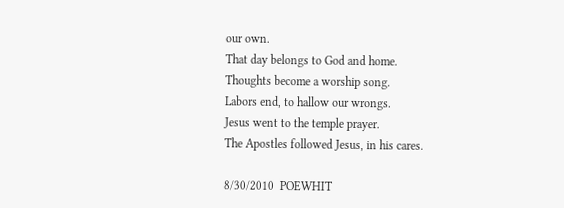our own.
That day belongs to God and home.
Thoughts become a worship song.
Labors end, to hallow our wrongs.
Jesus went to the temple prayer.
The Apostles followed Jesus, in his cares.

8/30/2010  POEWHIT